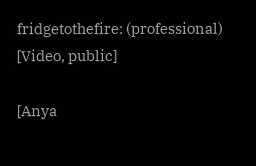fridgetothefire: (professional)
[Video, public]

[Anya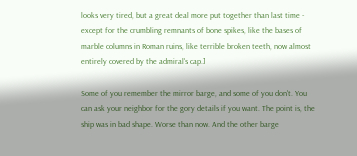looks very tired, but a great deal more put together than last time - except for the crumbling remnants of bone spikes, like the bases of marble columns in Roman ruins, like terrible broken teeth, now almost entirely covered by the admiral's cap.]

Some of you remember the mirror barge, and some of you don't. You can ask your neighbor for the gory details if you want. The point is, the ship was in bad shape. Worse than now. And the other barge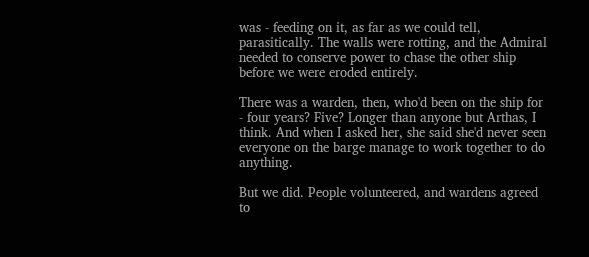was - feeding on it, as far as we could tell, parasitically. The walls were rotting, and the Admiral needed to conserve power to chase the other ship before we were eroded entirely.

There was a warden, then, who'd been on the ship for - four years? Five? Longer than anyone but Arthas, I think. And when I asked her, she said she'd never seen everyone on the barge manage to work together to do anything.

But we did. People volunteered, and wardens agreed to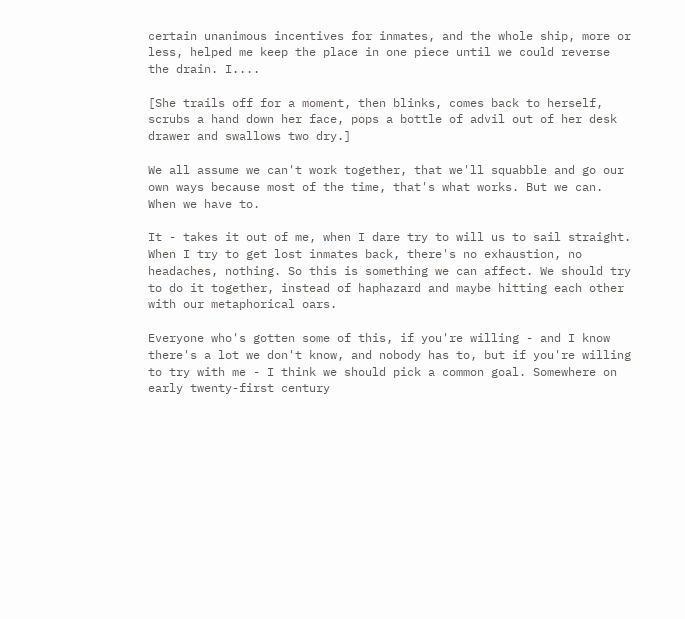certain unanimous incentives for inmates, and the whole ship, more or less, helped me keep the place in one piece until we could reverse the drain. I....

[She trails off for a moment, then blinks, comes back to herself, scrubs a hand down her face, pops a bottle of advil out of her desk drawer and swallows two dry.]

We all assume we can't work together, that we'll squabble and go our own ways because most of the time, that's what works. But we can. When we have to.

It - takes it out of me, when I dare try to will us to sail straight. When I try to get lost inmates back, there's no exhaustion, no headaches, nothing. So this is something we can affect. We should try to do it together, instead of haphazard and maybe hitting each other with our metaphorical oars.

Everyone who's gotten some of this, if you're willing - and I know there's a lot we don't know, and nobody has to, but if you're willing to try with me - I think we should pick a common goal. Somewhere on early twenty-first century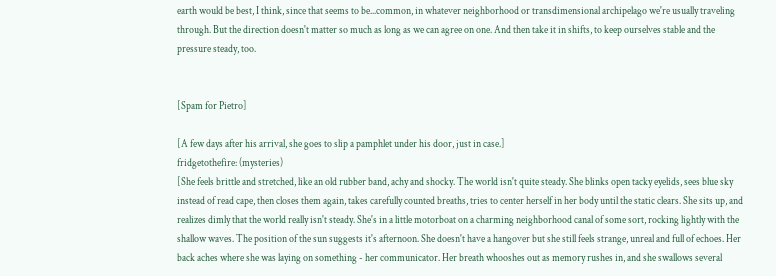earth would be best, I think, since that seems to be...common, in whatever neighborhood or transdimensional archipelago we're usually traveling through. But the direction doesn't matter so much as long as we can agree on one. And then take it in shifts, to keep ourselves stable and the pressure steady, too.


[Spam for Pietro]

[A few days after his arrival, she goes to slip a pamphlet under his door, just in case.]
fridgetothefire: (mysteries)
[She feels brittle and stretched, like an old rubber band, achy and shocky. The world isn't quite steady. She blinks open tacky eyelids, sees blue sky instead of read cape, then closes them again, takes carefully counted breaths, tries to center herself in her body until the static clears. She sits up, and realizes dimly that the world really isn't steady. She's in a little motorboat on a charming neighborhood canal of some sort, rocking lightly with the shallow waves. The position of the sun suggests it's afternoon. She doesn't have a hangover but she still feels strange, unreal and full of echoes. Her back aches where she was laying on something - her communicator. Her breath whooshes out as memory rushes in, and she swallows several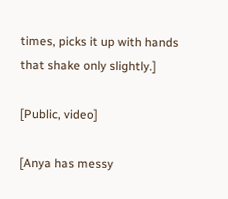times, picks it up with hands that shake only slightly.]

[Public, video]

[Anya has messy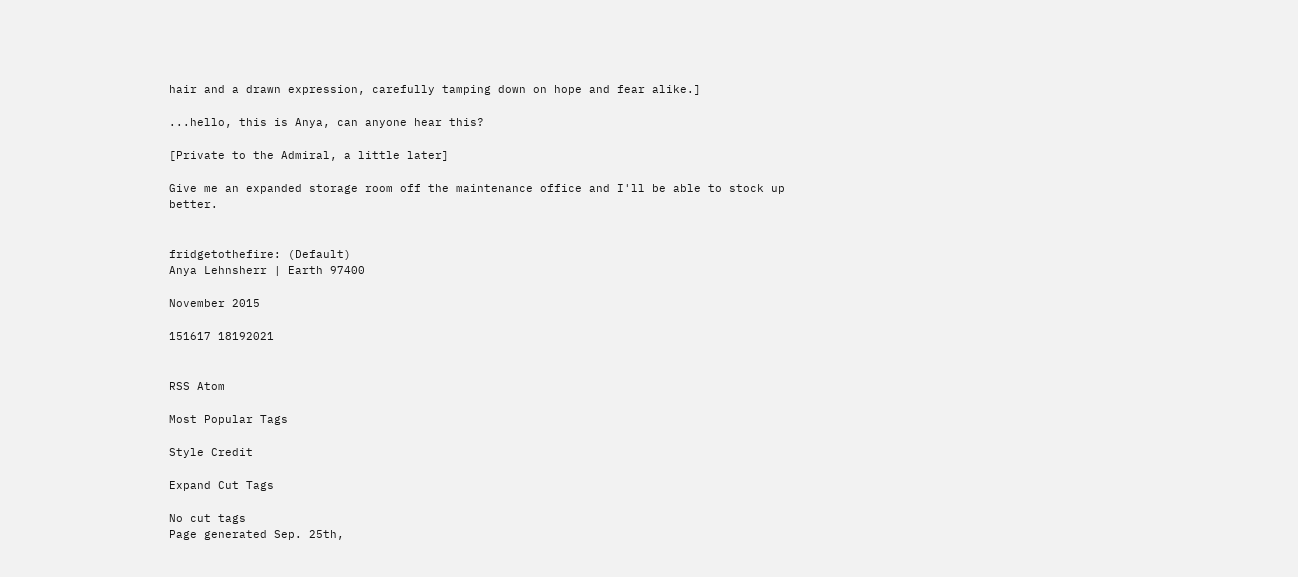hair and a drawn expression, carefully tamping down on hope and fear alike.]

...hello, this is Anya, can anyone hear this?

[Private to the Admiral, a little later]

Give me an expanded storage room off the maintenance office and I'll be able to stock up better.


fridgetothefire: (Default)
Anya Lehnsherr | Earth 97400

November 2015

151617 18192021


RSS Atom

Most Popular Tags

Style Credit

Expand Cut Tags

No cut tags
Page generated Sep. 25th,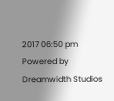2017 06:50 pm
Powered by Dreamwidth Studios